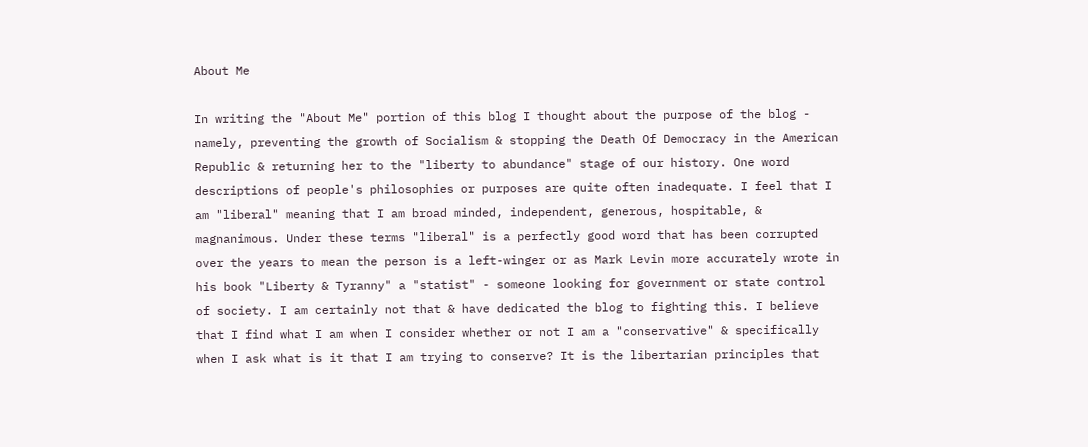About Me

In writing the "About Me" portion of this blog I thought about the purpose of the blog - namely, preventing the growth of Socialism & stopping the Death Of Democracy in the American Republic & returning her to the "liberty to abundance" stage of our history. One word descriptions of people's philosophies or purposes are quite often inadequate. I feel that I am "liberal" meaning that I am broad minded, independent, generous, hospitable, & magnanimous. Under these terms "liberal" is a perfectly good word that has been corrupted over the years to mean the person is a left-winger or as Mark Levin more accurately wrote in his book "Liberty & Tyranny" a "statist" - someone looking for government or state control of society. I am certainly not that & have dedicated the blog to fighting this. I believe that I find what I am when I consider whether or not I am a "conservative" & specifically when I ask what is it that I am trying to conserve? It is the libertarian principles that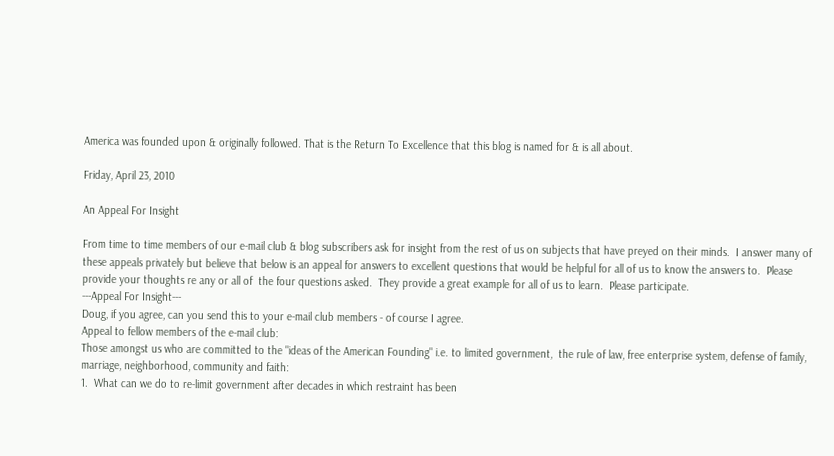America was founded upon & originally followed. That is the Return To Excellence that this blog is named for & is all about.

Friday, April 23, 2010

An Appeal For Insight

From time to time members of our e-mail club & blog subscribers ask for insight from the rest of us on subjects that have preyed on their minds.  I answer many of these appeals privately but believe that below is an appeal for answers to excellent questions that would be helpful for all of us to know the answers to.  Please provide your thoughts re any or all of  the four questions asked.  They provide a great example for all of us to learn.  Please participate.
---Appeal For Insight---
Doug, if you agree, can you send this to your e-mail club members - of course I agree.
Appeal to fellow members of the e-mail club:
Those amongst us who are committed to the "ideas of the American Founding" i.e. to limited government,  the rule of law, free enterprise system, defense of family, marriage, neighborhood, community and faith:
1.  What can we do to re-limit government after decades in which restraint has been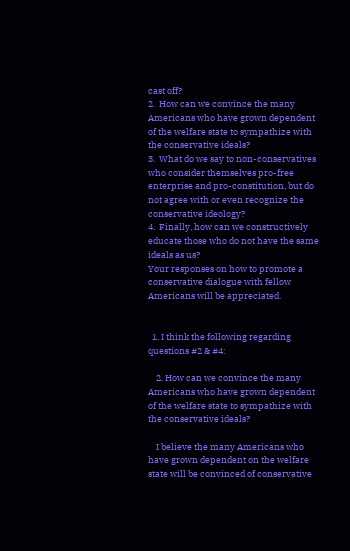cast off?
2.  How can we convince the many Americans who have grown dependent of the welfare state to sympathize with the conservative ideals?
3.  What do we say to non-conservatives who consider themselves pro-free enterprise and pro-constitution, but do not agree with or even recognize the conservative ideology?
4.  Finally, how can we constructively educate those who do not have the same ideals as us?
Your responses on how to promote a conservative dialogue with fellow Americans will be appreciated.


  1. I think the following regarding questions #2 & #4:

    2. How can we convince the many Americans who have grown dependent of the welfare state to sympathize with the conservative ideals?

    I believe the many Americans who have grown dependent on the welfare state will be convinced of conservative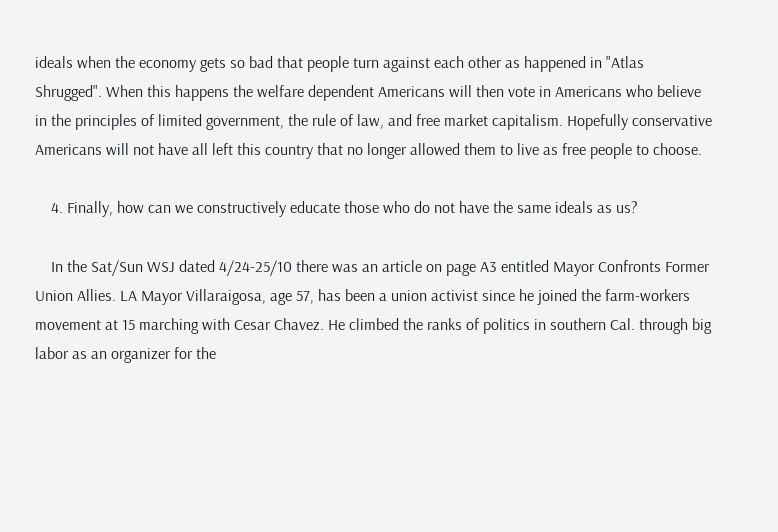ideals when the economy gets so bad that people turn against each other as happened in "Atlas Shrugged". When this happens the welfare dependent Americans will then vote in Americans who believe in the principles of limited government, the rule of law, and free market capitalism. Hopefully conservative Americans will not have all left this country that no longer allowed them to live as free people to choose.

    4. Finally, how can we constructively educate those who do not have the same ideals as us?

    In the Sat/Sun WSJ dated 4/24-25/10 there was an article on page A3 entitled Mayor Confronts Former Union Allies. LA Mayor Villaraigosa, age 57, has been a union activist since he joined the farm-workers movement at 15 marching with Cesar Chavez. He climbed the ranks of politics in southern Cal. through big labor as an organizer for the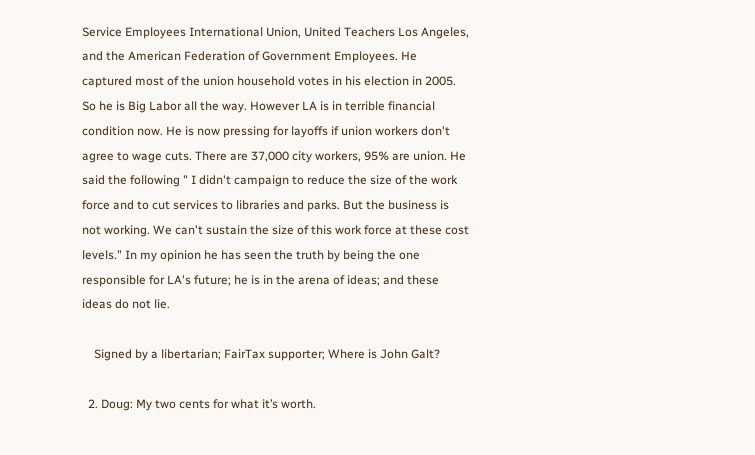Service Employees International Union, United Teachers Los Angeles, and the American Federation of Government Employees. He captured most of the union household votes in his election in 2005. So he is Big Labor all the way. However LA is in terrible financial condition now. He is now pressing for layoffs if union workers don't agree to wage cuts. There are 37,000 city workers, 95% are union. He said the following " I didn't campaign to reduce the size of the work force and to cut services to libraries and parks. But the business is not working. We can't sustain the size of this work force at these cost levels." In my opinion he has seen the truth by being the one responsible for LA's future; he is in the arena of ideas; and these ideas do not lie.

    Signed by a libertarian; FairTax supporter; Where is John Galt?

  2. Doug: My two cents for what it’s worth.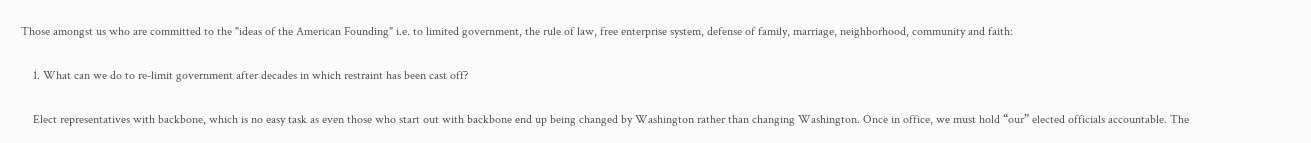Those amongst us who are committed to the "ideas of the American Founding" i.e. to limited government, the rule of law, free enterprise system, defense of family, marriage, neighborhood, community and faith:

    1. What can we do to re-limit government after decades in which restraint has been cast off?

    Elect representatives with backbone, which is no easy task as even those who start out with backbone end up being changed by Washington rather than changing Washington. Once in office, we must hold “our” elected officials accountable. The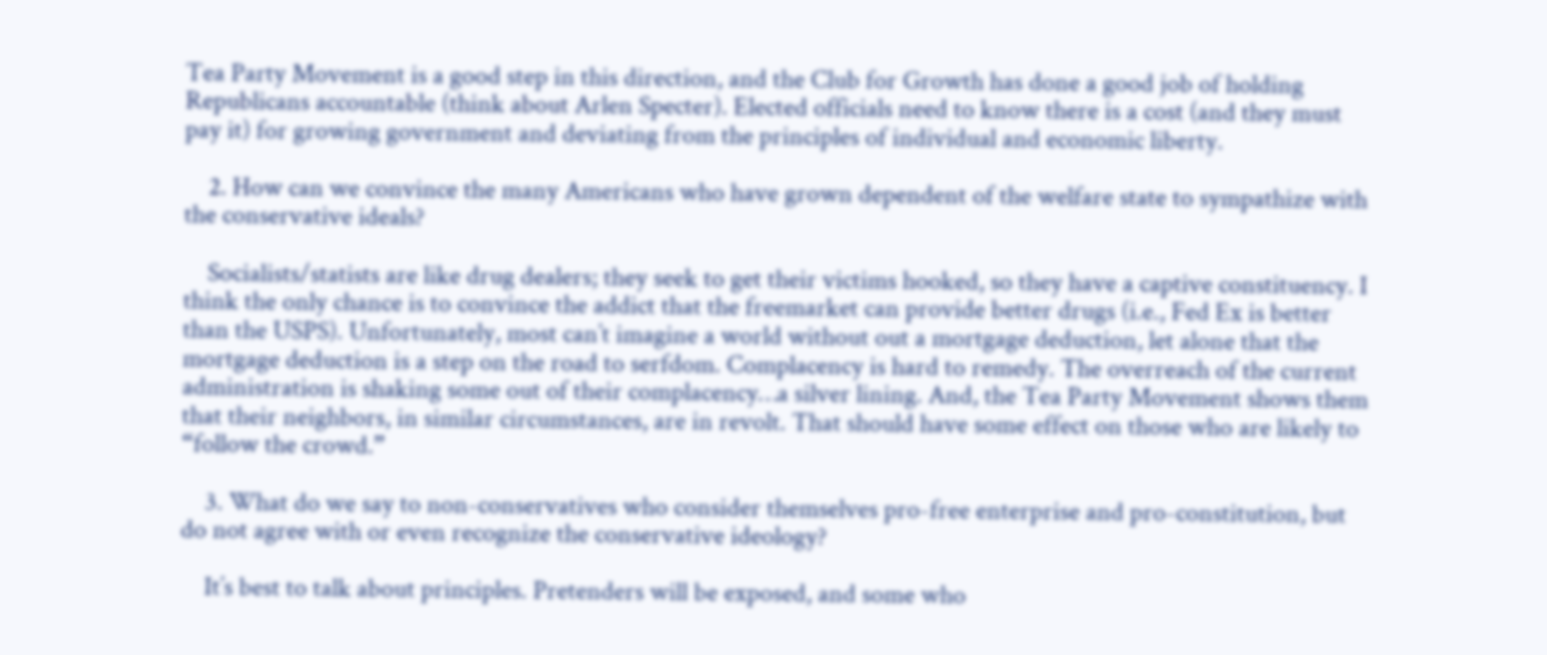Tea Party Movement is a good step in this direction, and the Club for Growth has done a good job of holding Republicans accountable (think about Arlen Specter). Elected officials need to know there is a cost (and they must pay it) for growing government and deviating from the principles of individual and economic liberty.

    2. How can we convince the many Americans who have grown dependent of the welfare state to sympathize with the conservative ideals?

    Socialists/statists are like drug dealers; they seek to get their victims hooked, so they have a captive constituency. I think the only chance is to convince the addict that the freemarket can provide better drugs (i.e., Fed Ex is better than the USPS). Unfortunately, most can’t imagine a world without out a mortgage deduction, let alone that the mortgage deduction is a step on the road to serfdom. Complacency is hard to remedy. The overreach of the current administration is shaking some out of their complacency…a silver lining. And, the Tea Party Movement shows them that their neighbors, in similar circumstances, are in revolt. That should have some effect on those who are likely to “follow the crowd.”

    3. What do we say to non-conservatives who consider themselves pro-free enterprise and pro-constitution, but do not agree with or even recognize the conservative ideology?

    It’s best to talk about principles. Pretenders will be exposed, and some who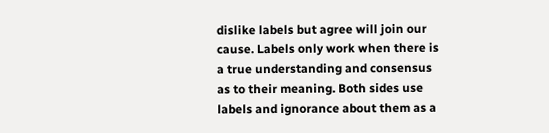dislike labels but agree will join our cause. Labels only work when there is a true understanding and consensus as to their meaning. Both sides use labels and ignorance about them as a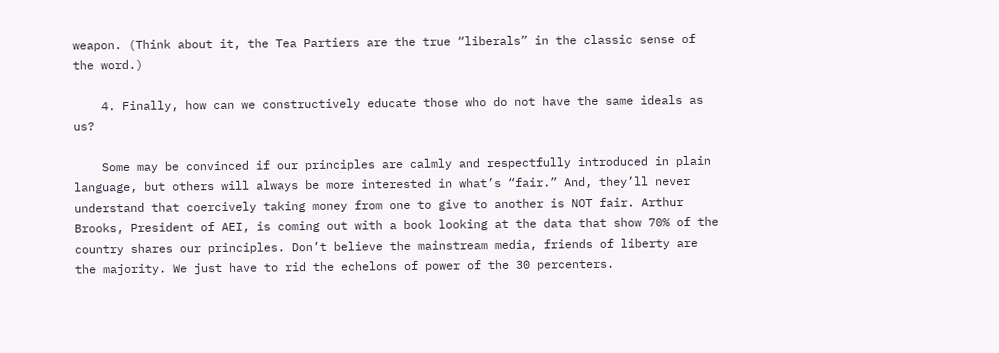weapon. (Think about it, the Tea Partiers are the true “liberals” in the classic sense of the word.)

    4. Finally, how can we constructively educate those who do not have the same ideals as us?

    Some may be convinced if our principles are calmly and respectfully introduced in plain language, but others will always be more interested in what’s “fair.” And, they’ll never understand that coercively taking money from one to give to another is NOT fair. Arthur Brooks, President of AEI, is coming out with a book looking at the data that show 70% of the country shares our principles. Don’t believe the mainstream media, friends of liberty are the majority. We just have to rid the echelons of power of the 30 percenters.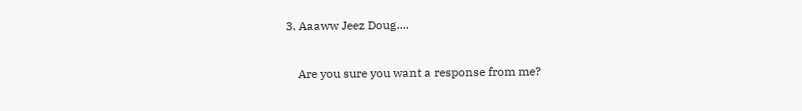3. Aaaww Jeez Doug....

    Are you sure you want a response from me?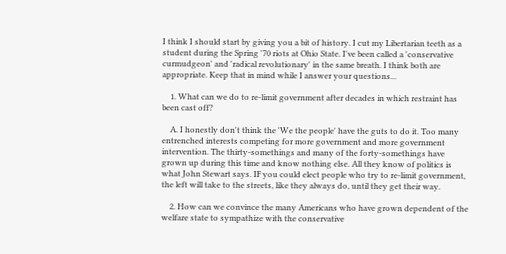I think I should start by giving you a bit of history. I cut my Libertarian teeth as a student during the Spring '70 riots at Ohio State. I've been called a 'conservative curmudgeon' and 'radical revolutionary' in the same breath. I think both are appropriate. Keep that in mind while I answer your questions...

    1. What can we do to re-limit government after decades in which restraint has been cast off?

    A. I honestly don't think the 'We the people' have the guts to do it. Too many entrenched interests competing for more government and more government intervention. The thirty-somethings and many of the forty-somethings have grown up during this time and know nothing else. All they know of politics is what John Stewart says. IF you could elect people who try to re-limit government, the left will take to the streets, like they always do, until they get their way.

    2. How can we convince the many Americans who have grown dependent of the welfare state to sympathize with the conservative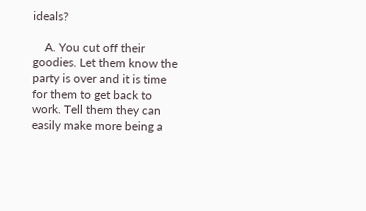ideals?

    A. You cut off their goodies. Let them know the party is over and it is time for them to get back to work. Tell them they can easily make more being a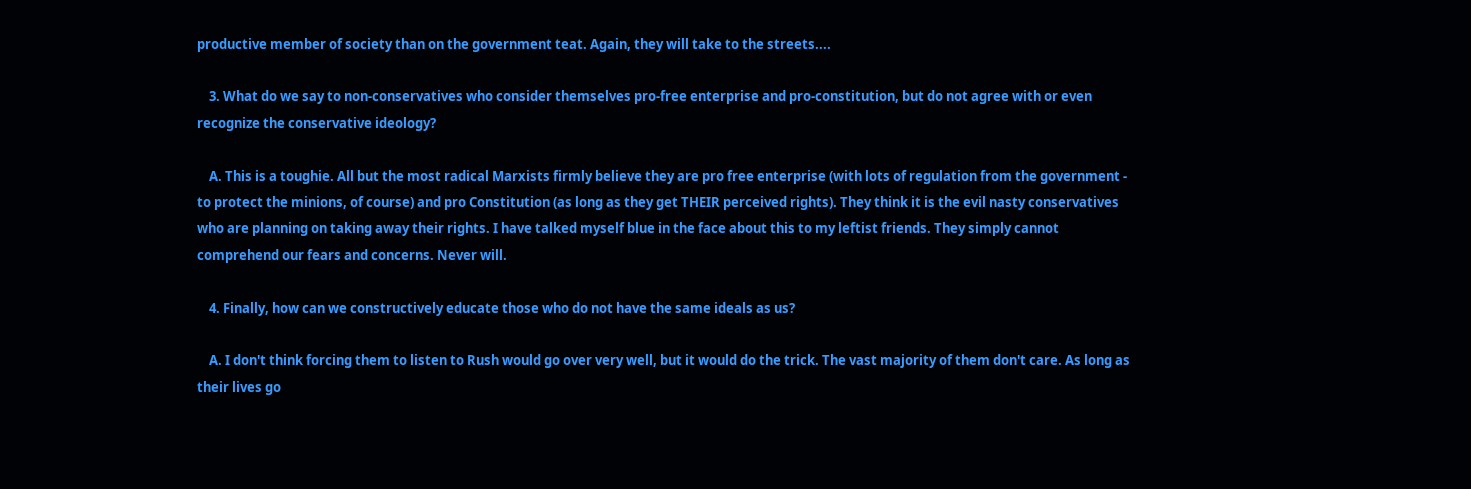productive member of society than on the government teat. Again, they will take to the streets....

    3. What do we say to non-conservatives who consider themselves pro-free enterprise and pro-constitution, but do not agree with or even recognize the conservative ideology?

    A. This is a toughie. All but the most radical Marxists firmly believe they are pro free enterprise (with lots of regulation from the government - to protect the minions, of course) and pro Constitution (as long as they get THEIR perceived rights). They think it is the evil nasty conservatives who are planning on taking away their rights. I have talked myself blue in the face about this to my leftist friends. They simply cannot comprehend our fears and concerns. Never will.

    4. Finally, how can we constructively educate those who do not have the same ideals as us?

    A. I don't think forcing them to listen to Rush would go over very well, but it would do the trick. The vast majority of them don't care. As long as their lives go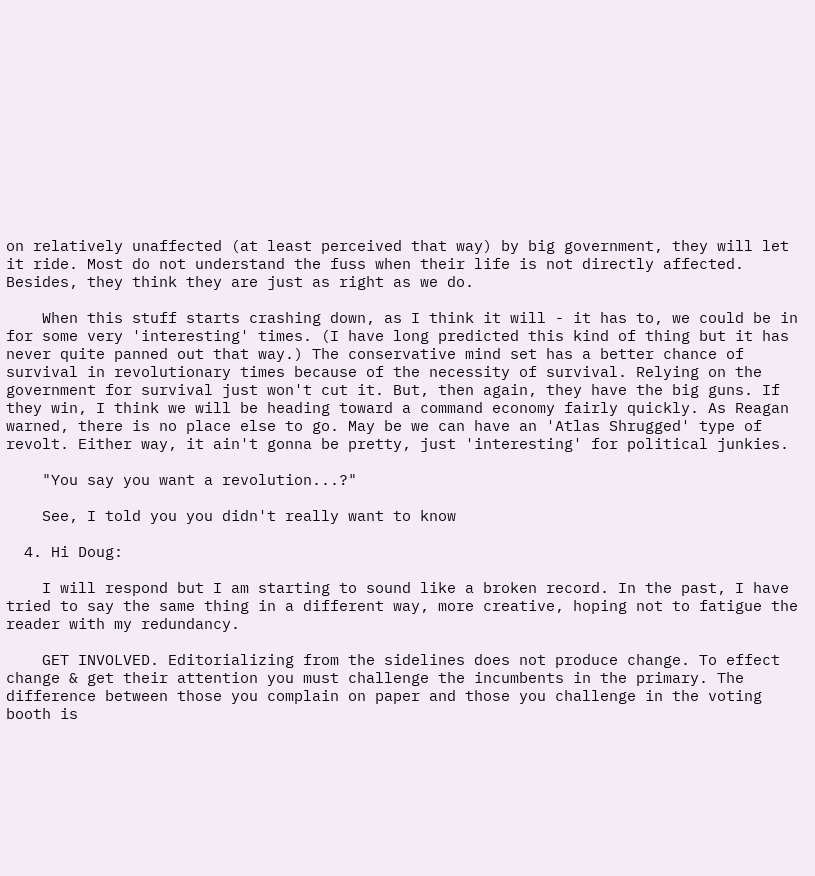on relatively unaffected (at least perceived that way) by big government, they will let it ride. Most do not understand the fuss when their life is not directly affected. Besides, they think they are just as right as we do.

    When this stuff starts crashing down, as I think it will - it has to, we could be in for some very 'interesting' times. (I have long predicted this kind of thing but it has never quite panned out that way.) The conservative mind set has a better chance of survival in revolutionary times because of the necessity of survival. Relying on the government for survival just won't cut it. But, then again, they have the big guns. If they win, I think we will be heading toward a command economy fairly quickly. As Reagan warned, there is no place else to go. May be we can have an 'Atlas Shrugged' type of revolt. Either way, it ain't gonna be pretty, just 'interesting' for political junkies.

    "You say you want a revolution...?"

    See, I told you you didn't really want to know

  4. Hi Doug:

    I will respond but I am starting to sound like a broken record. In the past, I have tried to say the same thing in a different way, more creative, hoping not to fatigue the reader with my redundancy.

    GET INVOLVED. Editorializing from the sidelines does not produce change. To effect change & get their attention you must challenge the incumbents in the primary. The difference between those you complain on paper and those you challenge in the voting booth is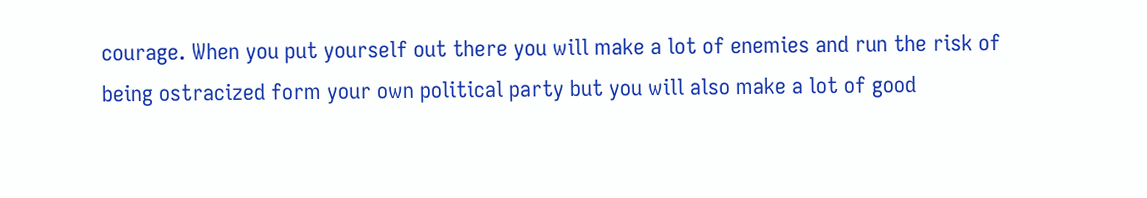courage. When you put yourself out there you will make a lot of enemies and run the risk of being ostracized form your own political party but you will also make a lot of good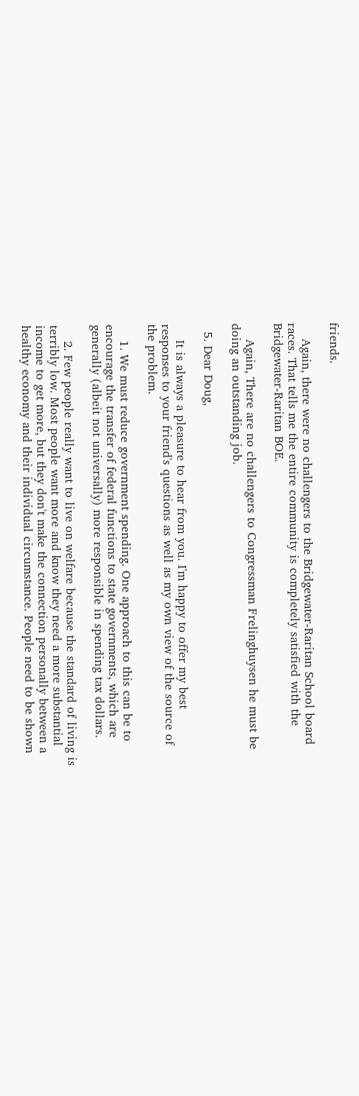friends.

    Again, there were no challengers to the Bridgewater-Raritan School board races. That tells me the entire community is completely satisfied with the Bridgewater-Raritan BOE.

    Again, There are no challengers to Congressman Frelinghuysen he must be doing an outstanding job.

  5. Dear Doug,

    It is always a pleasure to hear from you. I'm happy to offer my best responses to your friend's questions as well as my own view of the source of the problem.

    1. We must reduce government spending. One approach to this can be to encourage the transfer of federal functions to state governments, which are generally (albeit not universally) more responsible in spending tax dollars.

    2. Few people really want to live on welfare because the standard of living is terribly low. Most people want more and know they need a more substantial income to get more, but they don't make the connection personally between a healthy economy and their individual circumstance. People need to be shown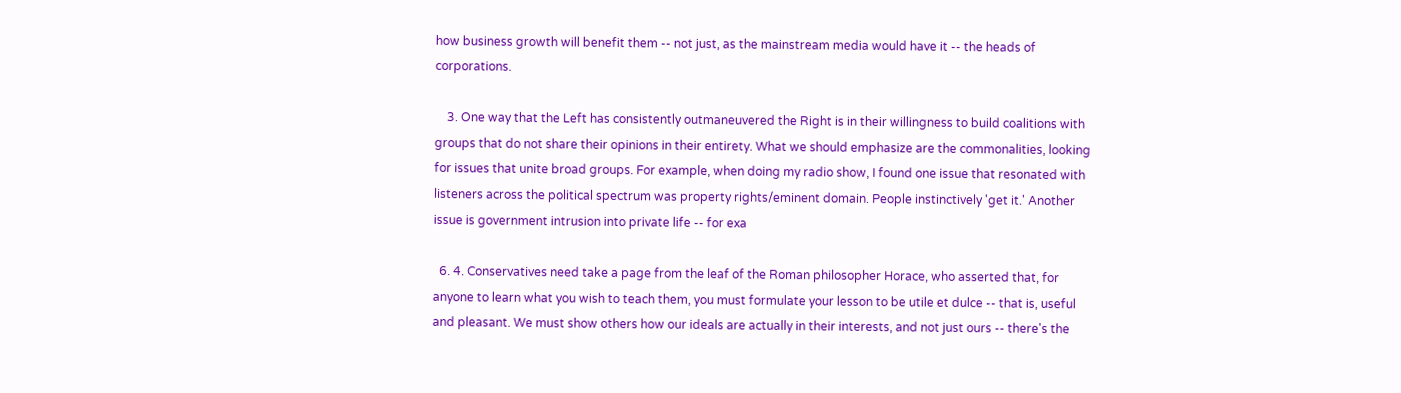how business growth will benefit them -- not just, as the mainstream media would have it -- the heads of corporations.

    3. One way that the Left has consistently outmaneuvered the Right is in their willingness to build coalitions with groups that do not share their opinions in their entirety. What we should emphasize are the commonalities, looking for issues that unite broad groups. For example, when doing my radio show, I found one issue that resonated with listeners across the political spectrum was property rights/eminent domain. People instinctively 'get it.' Another issue is government intrusion into private life -- for exa

  6. 4. Conservatives need take a page from the leaf of the Roman philosopher Horace, who asserted that, for anyone to learn what you wish to teach them, you must formulate your lesson to be utile et dulce -- that is, useful and pleasant. We must show others how our ideals are actually in their interests, and not just ours -- there's the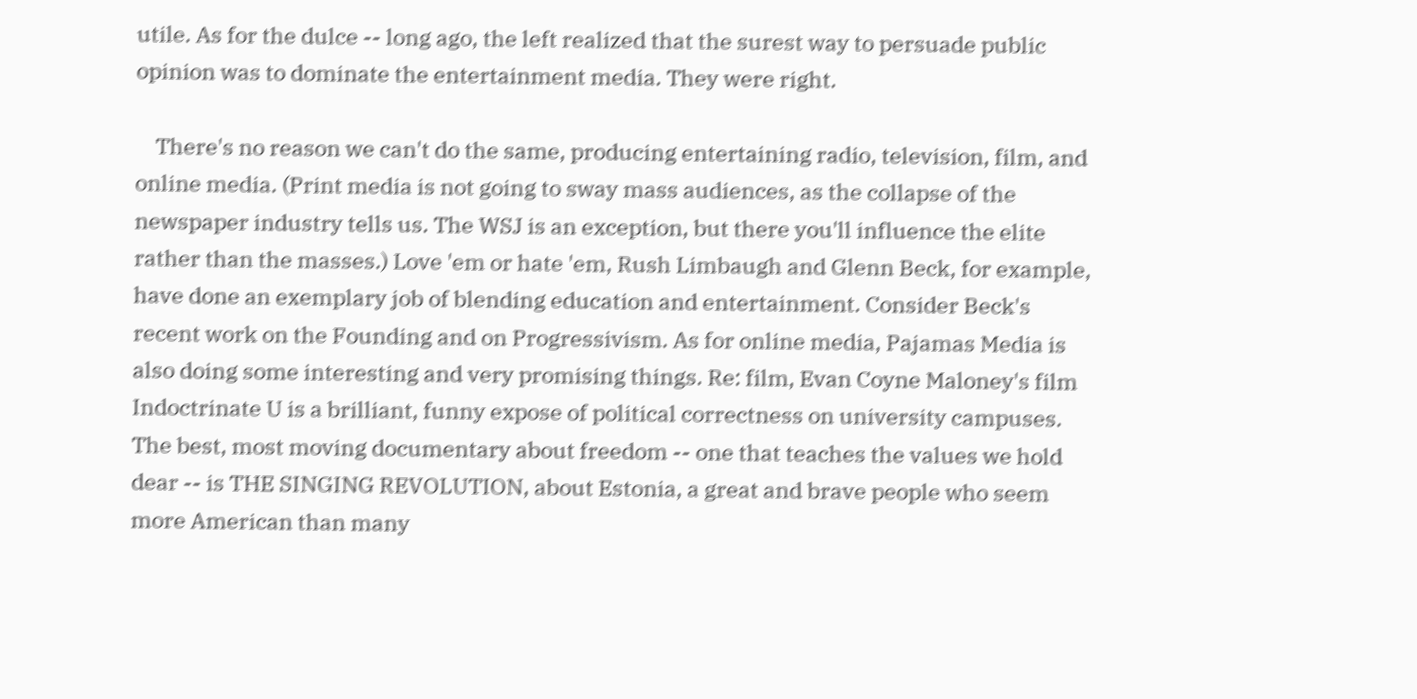utile. As for the dulce -- long ago, the left realized that the surest way to persuade public opinion was to dominate the entertainment media. They were right.

    There's no reason we can't do the same, producing entertaining radio, television, film, and online media. (Print media is not going to sway mass audiences, as the collapse of the newspaper industry tells us. The WSJ is an exception, but there you'll influence the elite rather than the masses.) Love 'em or hate 'em, Rush Limbaugh and Glenn Beck, for example, have done an exemplary job of blending education and entertainment. Consider Beck's recent work on the Founding and on Progressivism. As for online media, Pajamas Media is also doing some interesting and very promising things. Re: film, Evan Coyne Maloney's film Indoctrinate U is a brilliant, funny expose of political correctness on university campuses. The best, most moving documentary about freedom -- one that teaches the values we hold dear -- is THE SINGING REVOLUTION, about Estonia, a great and brave people who seem more American than many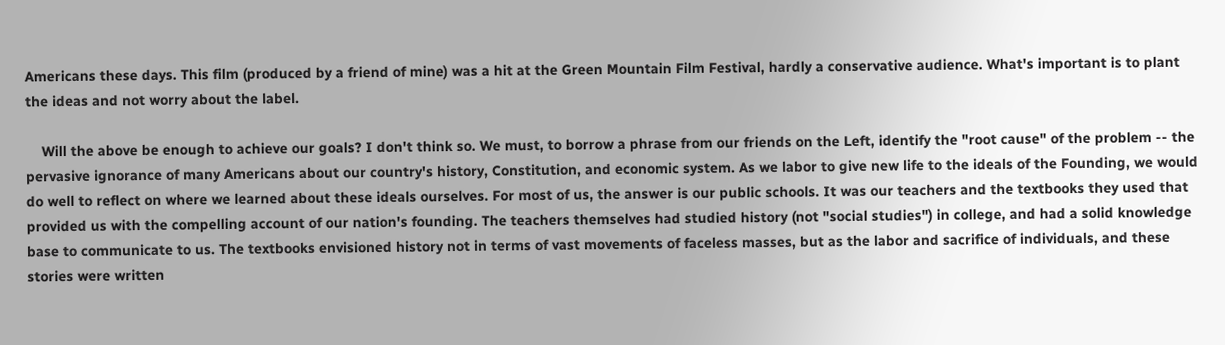Americans these days. This film (produced by a friend of mine) was a hit at the Green Mountain Film Festival, hardly a conservative audience. What's important is to plant the ideas and not worry about the label.

    Will the above be enough to achieve our goals? I don't think so. We must, to borrow a phrase from our friends on the Left, identify the "root cause" of the problem -- the pervasive ignorance of many Americans about our country's history, Constitution, and economic system. As we labor to give new life to the ideals of the Founding, we would do well to reflect on where we learned about these ideals ourselves. For most of us, the answer is our public schools. It was our teachers and the textbooks they used that provided us with the compelling account of our nation's founding. The teachers themselves had studied history (not "social studies") in college, and had a solid knowledge base to communicate to us. The textbooks envisioned history not in terms of vast movements of faceless masses, but as the labor and sacrifice of individuals, and these stories were written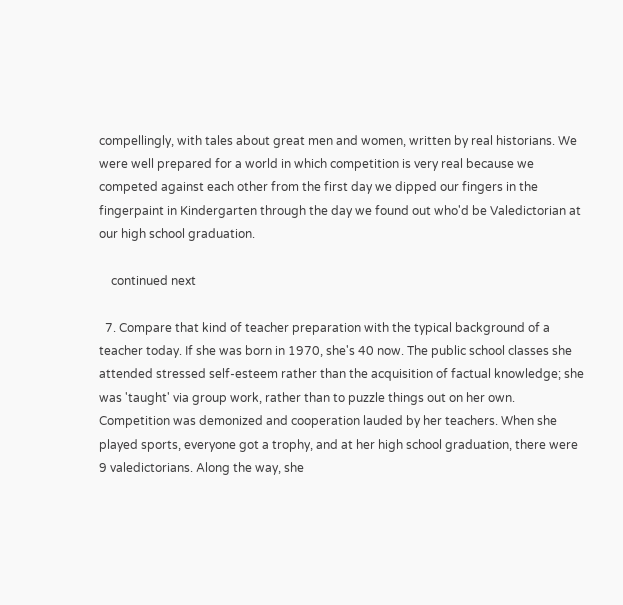compellingly, with tales about great men and women, written by real historians. We were well prepared for a world in which competition is very real because we competed against each other from the first day we dipped our fingers in the fingerpaint in Kindergarten through the day we found out who'd be Valedictorian at our high school graduation.

    continued next

  7. Compare that kind of teacher preparation with the typical background of a teacher today. If she was born in 1970, she's 40 now. The public school classes she attended stressed self-esteem rather than the acquisition of factual knowledge; she was 'taught' via group work, rather than to puzzle things out on her own. Competition was demonized and cooperation lauded by her teachers. When she played sports, everyone got a trophy, and at her high school graduation, there were 9 valedictorians. Along the way, she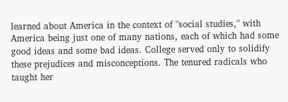learned about America in the context of "social studies," with America being just one of many nations, each of which had some good ideas and some bad ideas. College served only to solidify these prejudices and misconceptions. The tenured radicals who taught her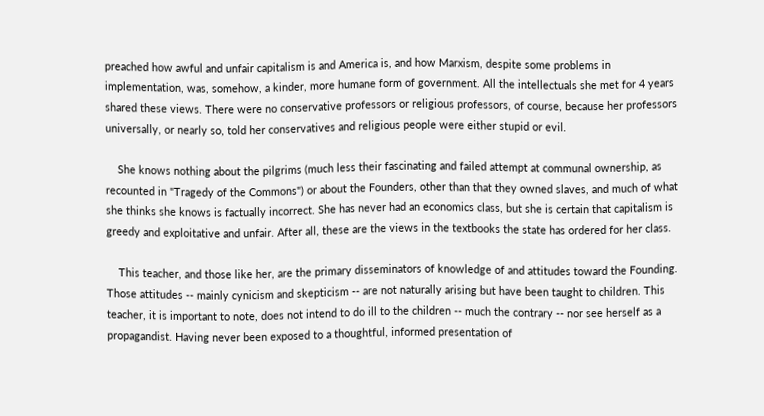preached how awful and unfair capitalism is and America is, and how Marxism, despite some problems in implementation, was, somehow, a kinder, more humane form of government. All the intellectuals she met for 4 years shared these views. There were no conservative professors or religious professors, of course, because her professors universally, or nearly so, told her conservatives and religious people were either stupid or evil.

    She knows nothing about the pilgrims (much less their fascinating and failed attempt at communal ownership, as recounted in "Tragedy of the Commons") or about the Founders, other than that they owned slaves, and much of what she thinks she knows is factually incorrect. She has never had an economics class, but she is certain that capitalism is greedy and exploitative and unfair. After all, these are the views in the textbooks the state has ordered for her class.

    This teacher, and those like her, are the primary disseminators of knowledge of and attitudes toward the Founding. Those attitudes -- mainly cynicism and skepticism -- are not naturally arising but have been taught to children. This teacher, it is important to note, does not intend to do ill to the children -- much the contrary -- nor see herself as a propagandist. Having never been exposed to a thoughtful, informed presentation of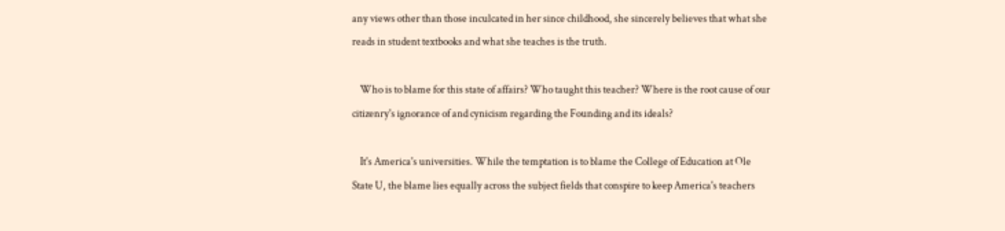any views other than those inculcated in her since childhood, she sincerely believes that what she reads in student textbooks and what she teaches is the truth.

    Who is to blame for this state of affairs? Who taught this teacher? Where is the root cause of our citizenry's ignorance of and cynicism regarding the Founding and its ideals?

    It's America's universities. While the temptation is to blame the College of Education at Ole State U, the blame lies equally across the subject fields that conspire to keep America's teachers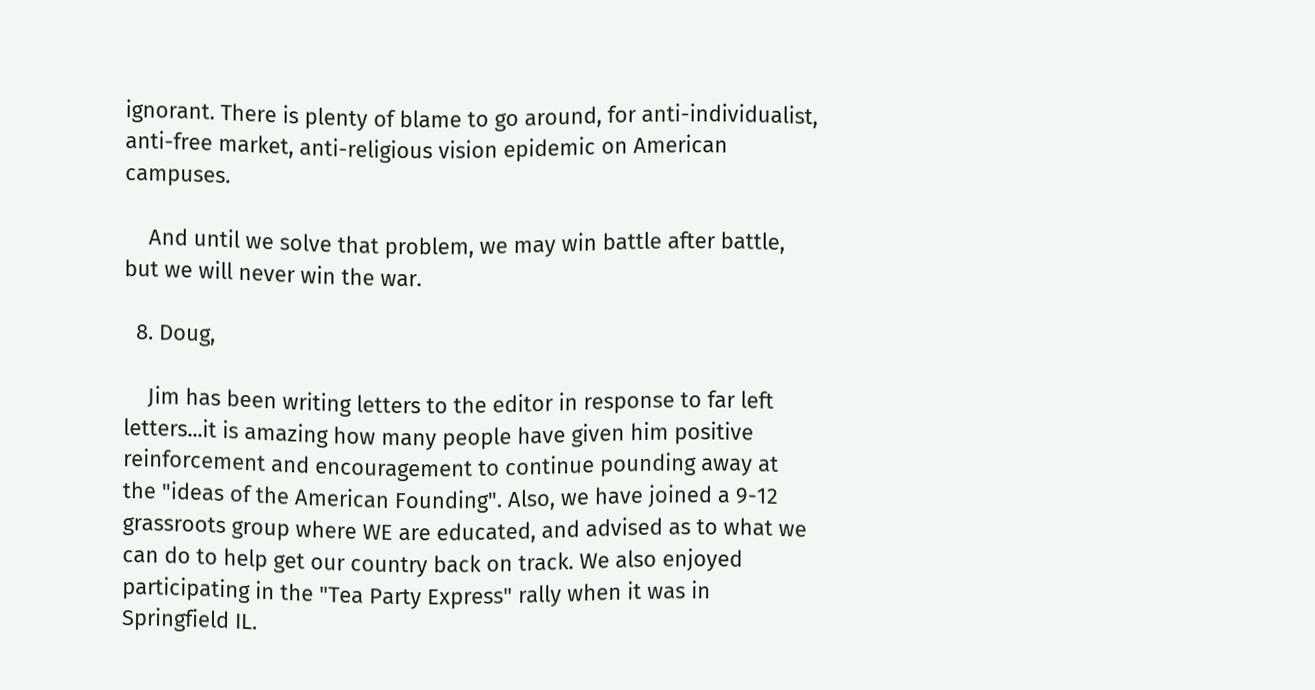ignorant. There is plenty of blame to go around, for anti-individualist, anti-free market, anti-religious vision epidemic on American campuses.

    And until we solve that problem, we may win battle after battle, but we will never win the war.

  8. Doug,

    Jim has been writing letters to the editor in response to far left letters...it is amazing how many people have given him positive reinforcement and encouragement to continue pounding away at the "ideas of the American Founding". Also, we have joined a 9-12 grassroots group where WE are educated, and advised as to what we can do to help get our country back on track. We also enjoyed participating in the "Tea Party Express" rally when it was in Springfield IL.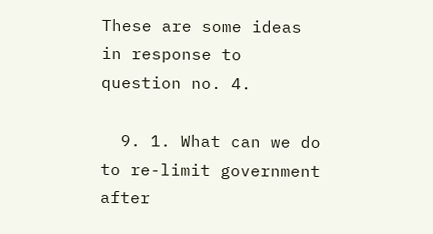These are some ideas in response to question no. 4.

  9. 1. What can we do to re-limit government after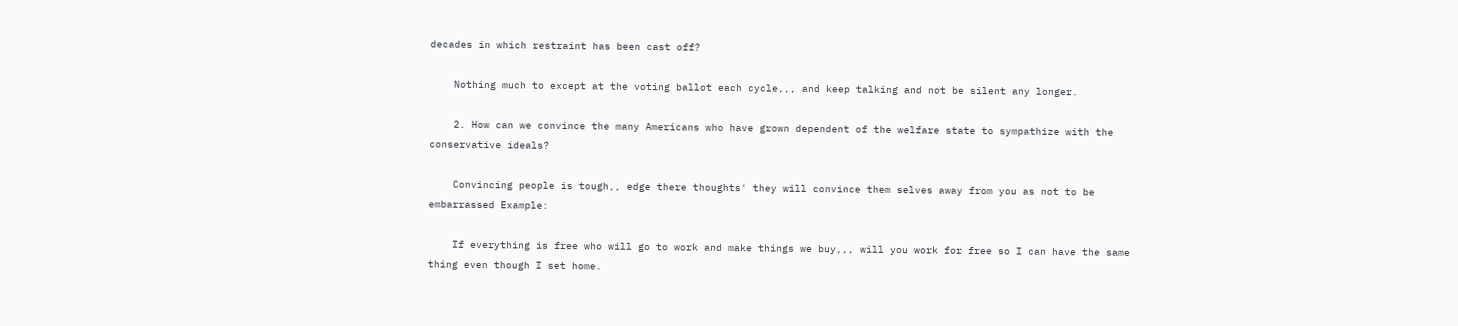decades in which restraint has been cast off?

    Nothing much to except at the voting ballot each cycle,,, and keep talking and not be silent any longer.

    2. How can we convince the many Americans who have grown dependent of the welfare state to sympathize with the conservative ideals?

    Convincing people is tough,, edge there thoughts' they will convince them selves away from you as not to be embarrassed Example:

    If everything is free who will go to work and make things we buy,,, will you work for free so I can have the same thing even though I set home.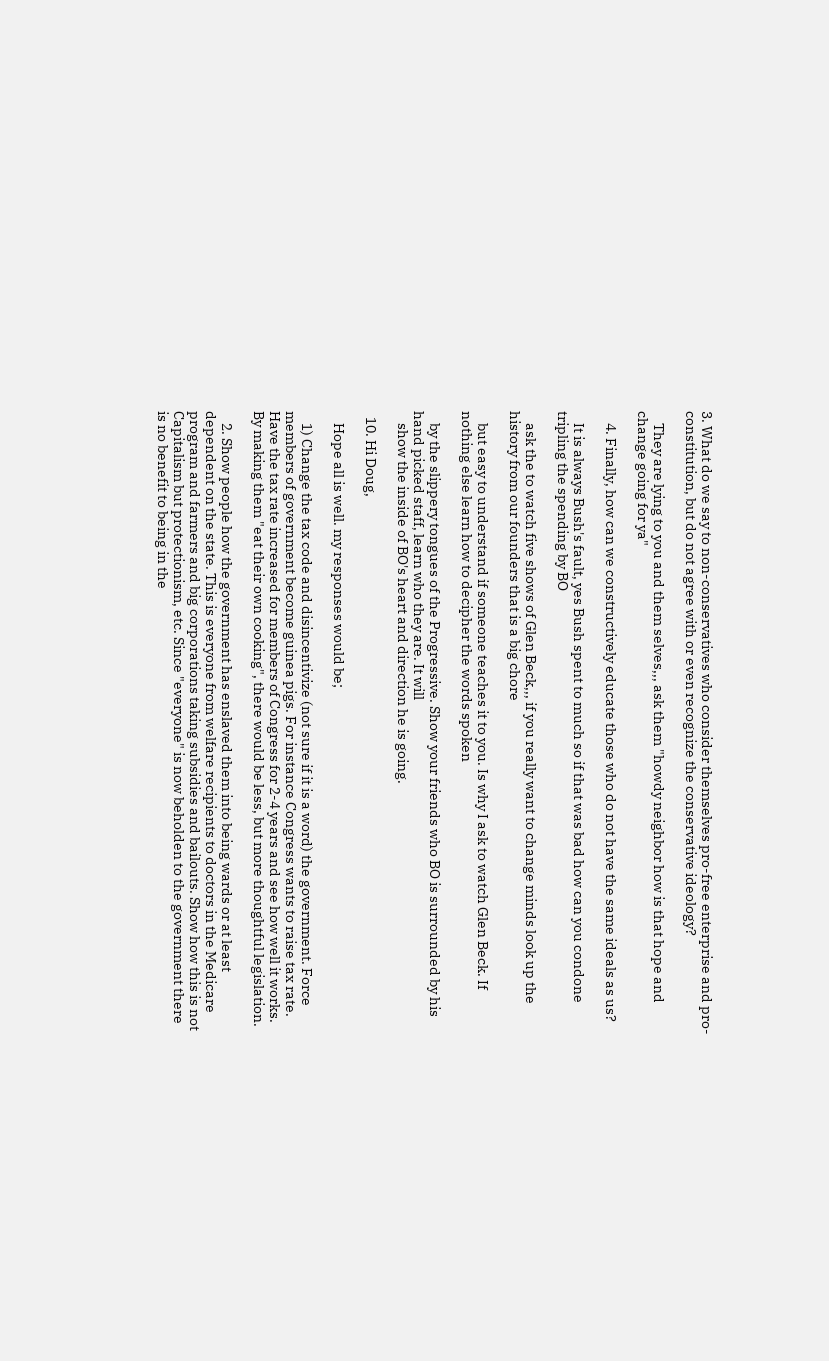3. What do we say to non-conservatives who consider themselves pro-free enterprise and pro-constitution, but do not agree with or even recognize the conservative ideology?

    They are lying to you and them selves,,, ask them "howdy neighbor how is that hope and change going for ya"

    4. Finally, how can we constructively educate those who do not have the same ideals as us?

    It is always Bush's fault, yes Bush spent to much so if that was bad how can you condone tripling the spending by BO

    ask the to watch five shows of Glen Beck,,, if you really want to change minds look up the history from our founders that is a big chore

    but easy to understand if someone teaches it to you. Is why I ask to watch Glen Beck. If nothing else learn how to decipher the words spoken

    by the slippery tongues of the Progressive. Show your friends who BO is surrounded by his hand picked staff, learn who they are. It will
    show the inside of BO's heart and direction he is going.

  10. Hi Doug,

    Hope all is well. my responses would be;

    1) Change the tax code and disincentivize (not sure if it is a word) the government. Force members of government become guinea pigs. For instance Congress wants to raise tax rate. Have the tax rate increased for members of Congress for 2-4 years and see how well it works. By making them "eat their own cooking", there would be less, but more thoughtful legislation.

    2. Show people how the government has enslaved them into being wards or at least dependent on the state. This is everyone from welfare recipients to doctors in the Medicare program and farmers and big corporations taking subsidies and bailouts. Show how this is not Capitalism but protectionism, etc. Since "everyone" is now beholden to the government there is no benefit to being in the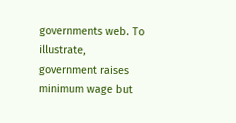governments web. To illustrate, government raises minimum wage but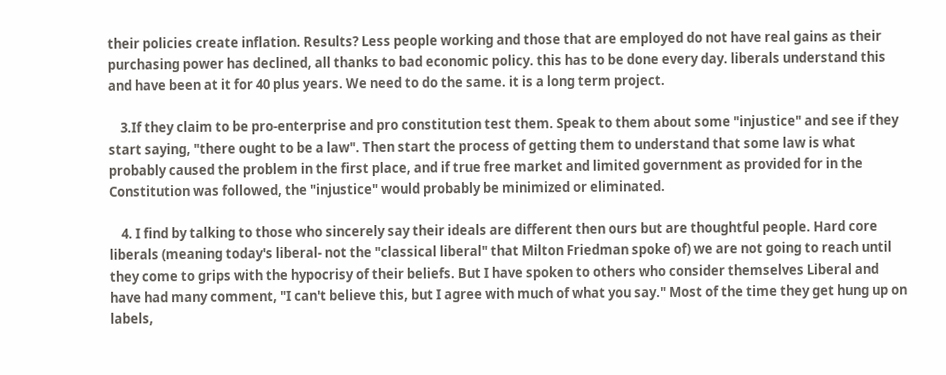their policies create inflation. Results? Less people working and those that are employed do not have real gains as their purchasing power has declined, all thanks to bad economic policy. this has to be done every day. liberals understand this and have been at it for 40 plus years. We need to do the same. it is a long term project.

    3.If they claim to be pro-enterprise and pro constitution test them. Speak to them about some "injustice" and see if they start saying, "there ought to be a law". Then start the process of getting them to understand that some law is what probably caused the problem in the first place, and if true free market and limited government as provided for in the Constitution was followed, the "injustice" would probably be minimized or eliminated.

    4. I find by talking to those who sincerely say their ideals are different then ours but are thoughtful people. Hard core liberals (meaning today's liberal- not the "classical liberal" that Milton Friedman spoke of) we are not going to reach until they come to grips with the hypocrisy of their beliefs. But I have spoken to others who consider themselves Liberal and have had many comment, "I can't believe this, but I agree with much of what you say." Most of the time they get hung up on labels,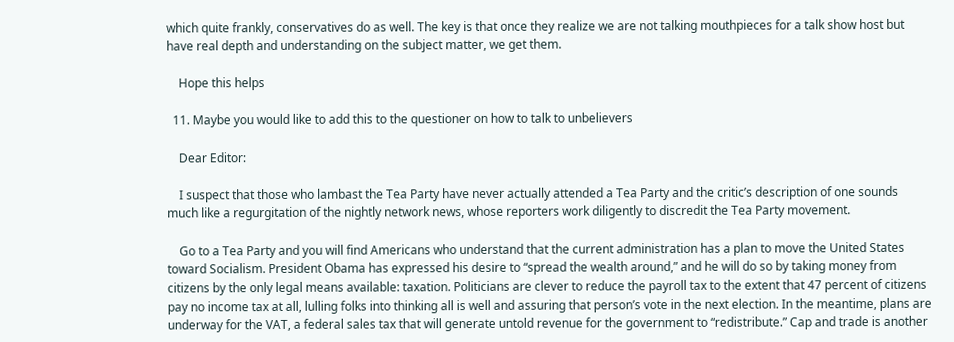which quite frankly, conservatives do as well. The key is that once they realize we are not talking mouthpieces for a talk show host but have real depth and understanding on the subject matter, we get them.

    Hope this helps

  11. Maybe you would like to add this to the questioner on how to talk to unbelievers

    Dear Editor:

    I suspect that those who lambast the Tea Party have never actually attended a Tea Party and the critic’s description of one sounds much like a regurgitation of the nightly network news, whose reporters work diligently to discredit the Tea Party movement.

    Go to a Tea Party and you will find Americans who understand that the current administration has a plan to move the United States toward Socialism. President Obama has expressed his desire to “spread the wealth around,” and he will do so by taking money from citizens by the only legal means available: taxation. Politicians are clever to reduce the payroll tax to the extent that 47 percent of citizens pay no income tax at all, lulling folks into thinking all is well and assuring that person’s vote in the next election. In the meantime, plans are underway for the VAT, a federal sales tax that will generate untold revenue for the government to “redistribute.” Cap and trade is another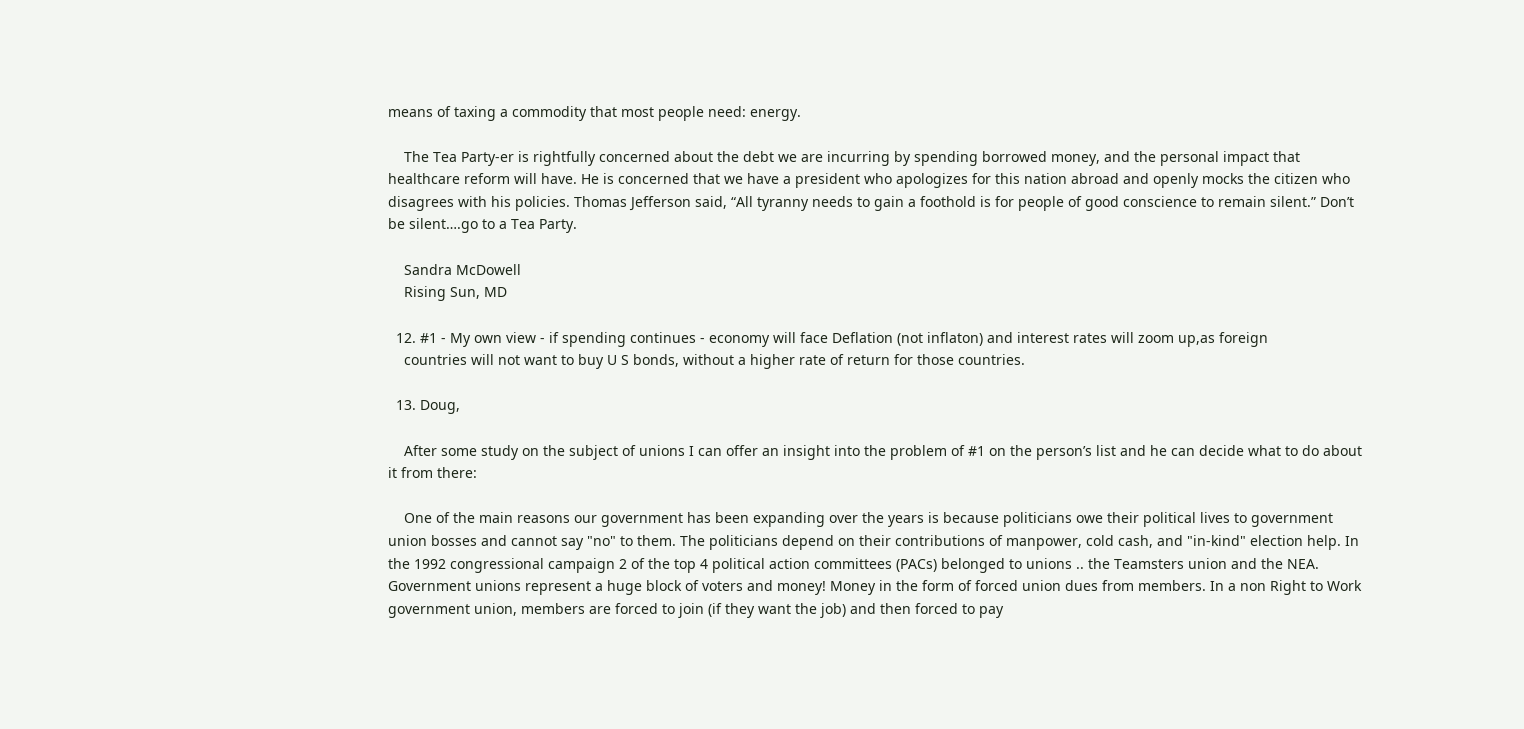means of taxing a commodity that most people need: energy.

    The Tea Party-er is rightfully concerned about the debt we are incurring by spending borrowed money, and the personal impact that healthcare reform will have. He is concerned that we have a president who apologizes for this nation abroad and openly mocks the citizen who disagrees with his policies. Thomas Jefferson said, “All tyranny needs to gain a foothold is for people of good conscience to remain silent.” Don’t be silent….go to a Tea Party.

    Sandra McDowell
    Rising Sun, MD

  12. #1 - My own view - if spending continues - economy will face Deflation (not inflaton) and interest rates will zoom up,as foreign
    countries will not want to buy U S bonds, without a higher rate of return for those countries.

  13. Doug,

    After some study on the subject of unions I can offer an insight into the problem of #1 on the person’s list and he can decide what to do about it from there:

    One of the main reasons our government has been expanding over the years is because politicians owe their political lives to government union bosses and cannot say "no" to them. The politicians depend on their contributions of manpower, cold cash, and "in-kind" election help. In the 1992 congressional campaign 2 of the top 4 political action committees (PACs) belonged to unions .. the Teamsters union and the NEA. Government unions represent a huge block of voters and money! Money in the form of forced union dues from members. In a non Right to Work government union, members are forced to join (if they want the job) and then forced to pay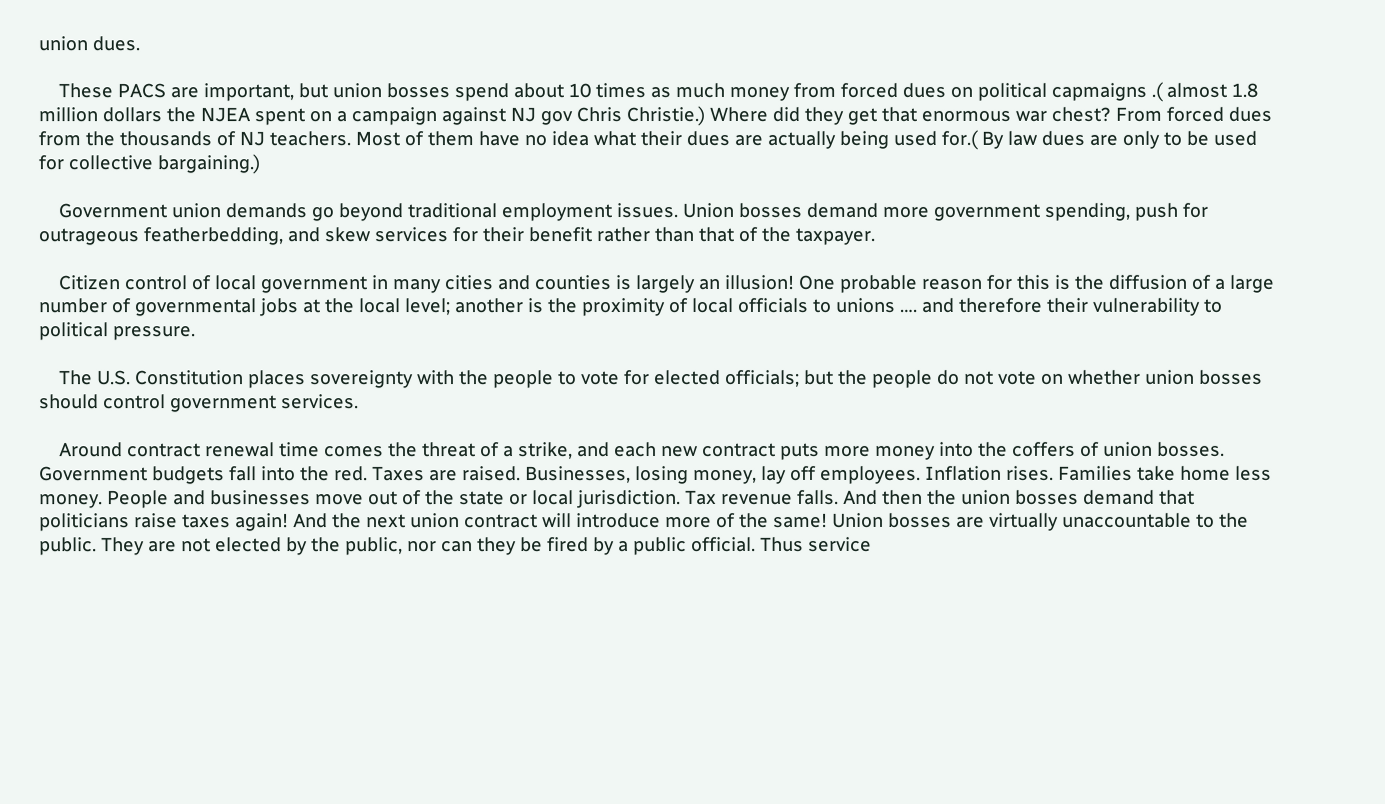union dues.

    These PACS are important, but union bosses spend about 10 times as much money from forced dues on political capmaigns .( almost 1.8 million dollars the NJEA spent on a campaign against NJ gov Chris Christie.) Where did they get that enormous war chest? From forced dues from the thousands of NJ teachers. Most of them have no idea what their dues are actually being used for.( By law dues are only to be used for collective bargaining.)

    Government union demands go beyond traditional employment issues. Union bosses demand more government spending, push for outrageous featherbedding, and skew services for their benefit rather than that of the taxpayer.

    Citizen control of local government in many cities and counties is largely an illusion! One probable reason for this is the diffusion of a large number of governmental jobs at the local level; another is the proximity of local officials to unions …. and therefore their vulnerability to political pressure.

    The U.S. Constitution places sovereignty with the people to vote for elected officials; but the people do not vote on whether union bosses should control government services.

    Around contract renewal time comes the threat of a strike, and each new contract puts more money into the coffers of union bosses. Government budgets fall into the red. Taxes are raised. Businesses, losing money, lay off employees. Inflation rises. Families take home less money. People and businesses move out of the state or local jurisdiction. Tax revenue falls. And then the union bosses demand that politicians raise taxes again! And the next union contract will introduce more of the same! Union bosses are virtually unaccountable to the public. They are not elected by the public, nor can they be fired by a public official. Thus service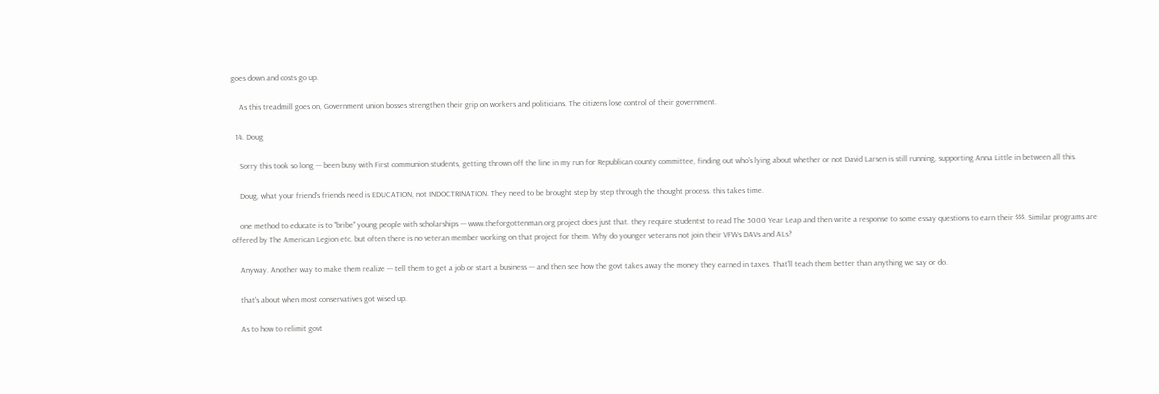goes down and costs go up.

    As this treadmill goes on, Government union bosses strengthen their grip on workers and politicians. The citizens lose control of their government.

  14. Doug

    Sorry this took so long --- been busy with First communion students, getting thrown off the line in my run for Republican county committee, finding out who's lying about whether or not David Larsen is still running, supporting Anna Little in between all this.

    Doug, what your friend's friends need is EDUCATION, not INDOCTRINATION. They need to be brought step by step through the thought process. this takes time.

    one method to educate is to "bribe" young people with scholarships --- www.theforgottenman.org project does just that. they require studentst to read The 5000 Year Leap and then write a response to some essay questions to earn their $$$. Similar programs are offered by The American Legion etc. but often there is no veteran member working on that project for them. Why do younger veterans not join their VFWs DAVs and ALs?

    Anyway. Another way to make them realize --- tell them to get a job or start a business --- and then see how the govt takes away the money they earned in taxes. That'll teach them better than anything we say or do.

    that's about when most conservatives got wised up.

    As to how to relimit govt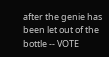after the genie has been let out of the bottle -- VOTE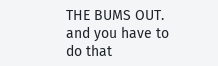THE BUMS OUT. and you have to do that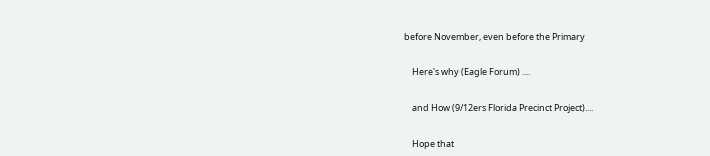before November, even before the Primary


    Here's why (Eagle Forum) ....


    and How (9/12ers Florida Precinct Project)....


    Hope that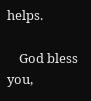helps.

    God bless you,